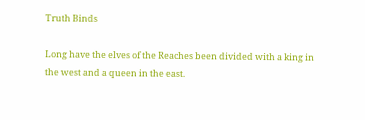Truth Binds

Long have the elves of the Reaches been divided with a king in the west and a queen in the east.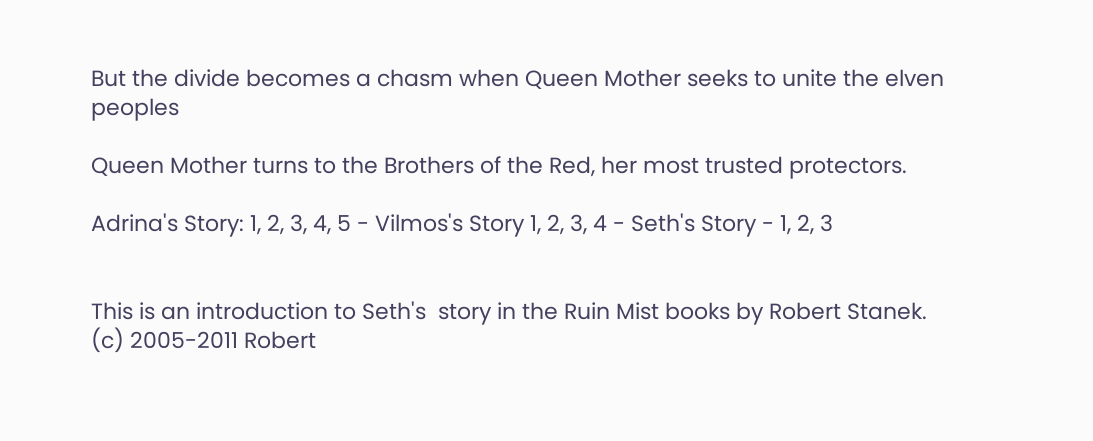But the divide becomes a chasm when Queen Mother seeks to unite the elven peoples

Queen Mother turns to the Brothers of the Red, her most trusted protectors.

Adrina's Story: 1, 2, 3, 4, 5 - Vilmos's Story 1, 2, 3, 4 - Seth's Story - 1, 2, 3


This is an introduction to Seth's  story in the Ruin Mist books by Robert Stanek.
(c) 2005-2011 Robert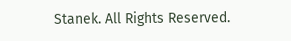Stanek. All Rights Reserved.